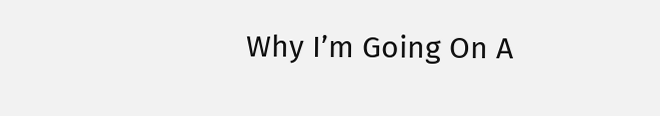Why I’m Going On A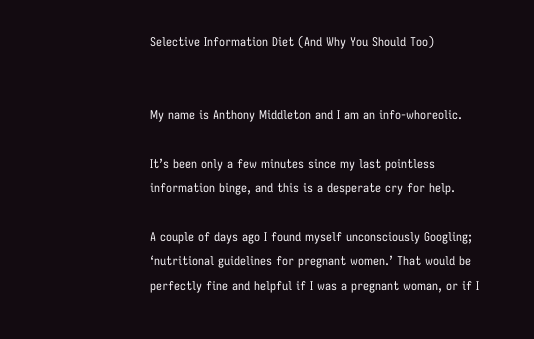Selective Information Diet (And Why You Should Too)


My name is Anthony Middleton and I am an info-whoreolic.

It’s been only a few minutes since my last pointless information binge, and this is a desperate cry for help.

A couple of days ago I found myself unconsciously Googling; ‘nutritional guidelines for pregnant women.’ That would be perfectly fine and helpful if I was a pregnant woman, or if I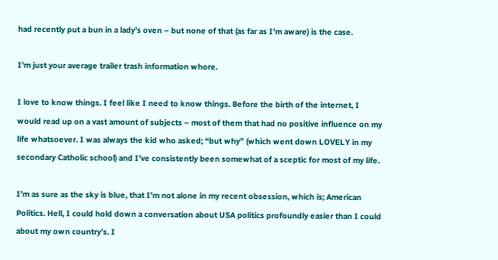had recently put a bun in a lady’s oven – but none of that (as far as I’m aware) is the case.

I’m just your average trailer trash information whore.

I love to know things. I feel like I need to know things. Before the birth of the internet, I would read up on a vast amount of subjects – most of them that had no positive influence on my life whatsoever. I was always the kid who asked; “but why” (which went down LOVELY in my secondary Catholic school) and I’ve consistently been somewhat of a sceptic for most of my life.

I’m as sure as the sky is blue, that I’m not alone in my recent obsession, which is; American Politics. Hell, I could hold down a conversation about USA politics profoundly easier than I could about my own country’s. I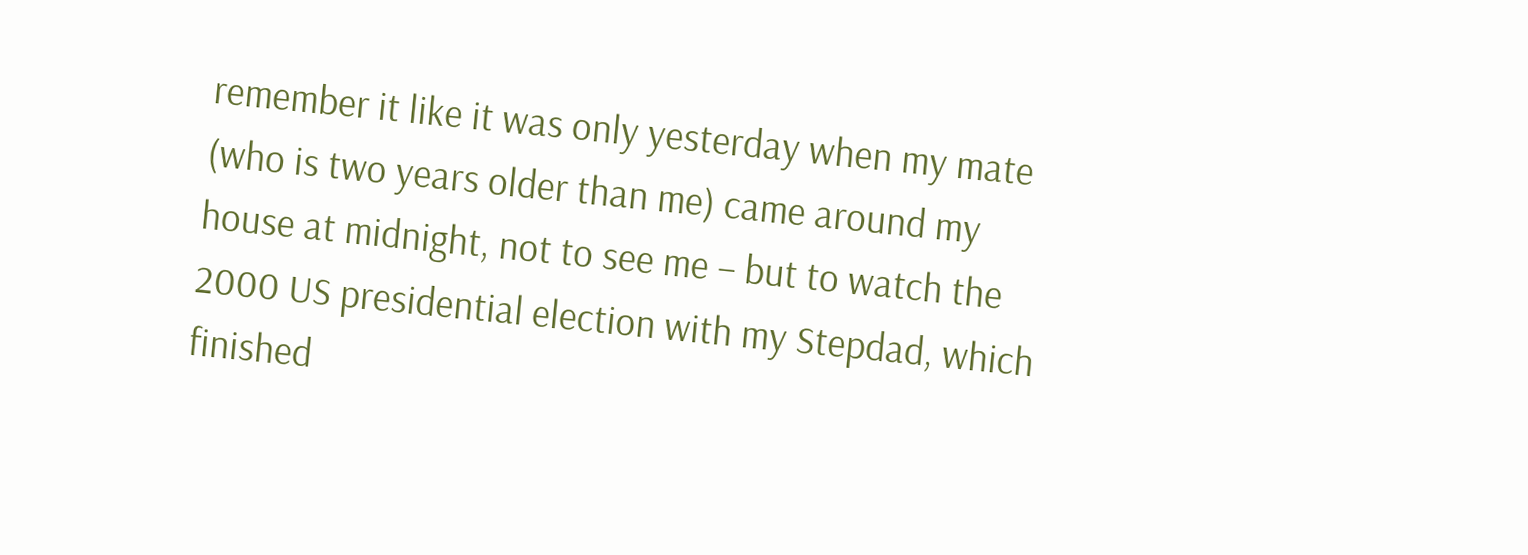remember it like it was only yesterday when my mate (who is two years older than me) came around my house at midnight, not to see me – but to watch the 2000 US presidential election with my Stepdad, which finished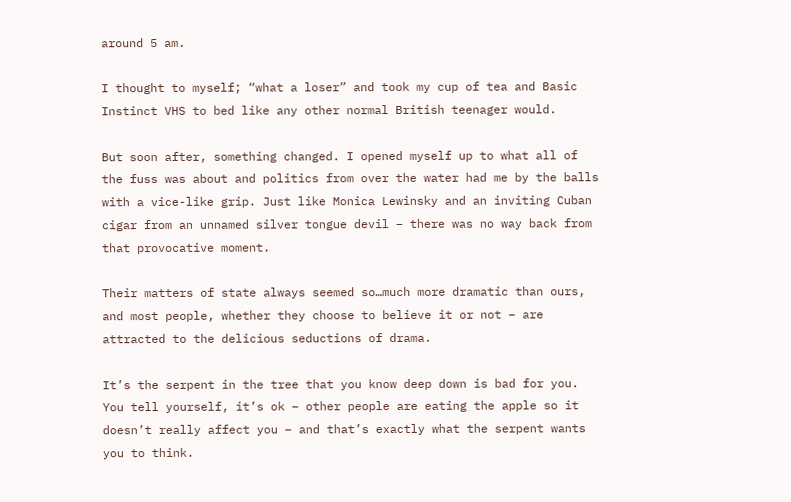around 5 am.

I thought to myself; “what a loser” and took my cup of tea and Basic Instinct VHS to bed like any other normal British teenager would.

But soon after, something changed. I opened myself up to what all of the fuss was about and politics from over the water had me by the balls with a vice-like grip. Just like Monica Lewinsky and an inviting Cuban cigar from an unnamed silver tongue devil – there was no way back from that provocative moment.

Their matters of state always seemed so…much more dramatic than ours, and most people, whether they choose to believe it or not – are attracted to the delicious seductions of drama.

It’s the serpent in the tree that you know deep down is bad for you. You tell yourself, it’s ok – other people are eating the apple so it doesn’t really affect you – and that’s exactly what the serpent wants you to think.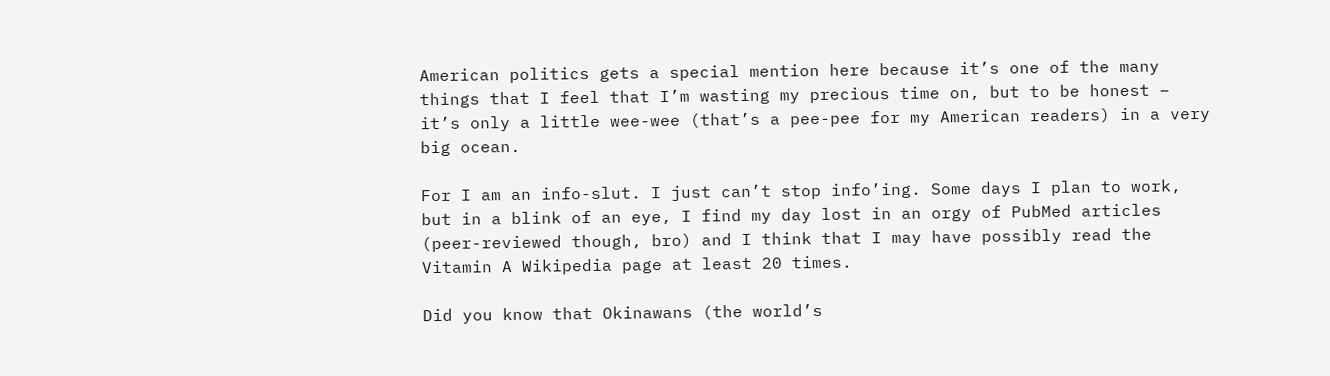American politics gets a special mention here because it’s one of the many things that I feel that I’m wasting my precious time on, but to be honest – it’s only a little wee-wee (that’s a pee-pee for my American readers) in a very big ocean.

For I am an info-slut. I just can’t stop info’ing. Some days I plan to work, but in a blink of an eye, I find my day lost in an orgy of PubMed articles (peer-reviewed though, bro) and I think that I may have possibly read the Vitamin A Wikipedia page at least 20 times.

Did you know that Okinawans (the world’s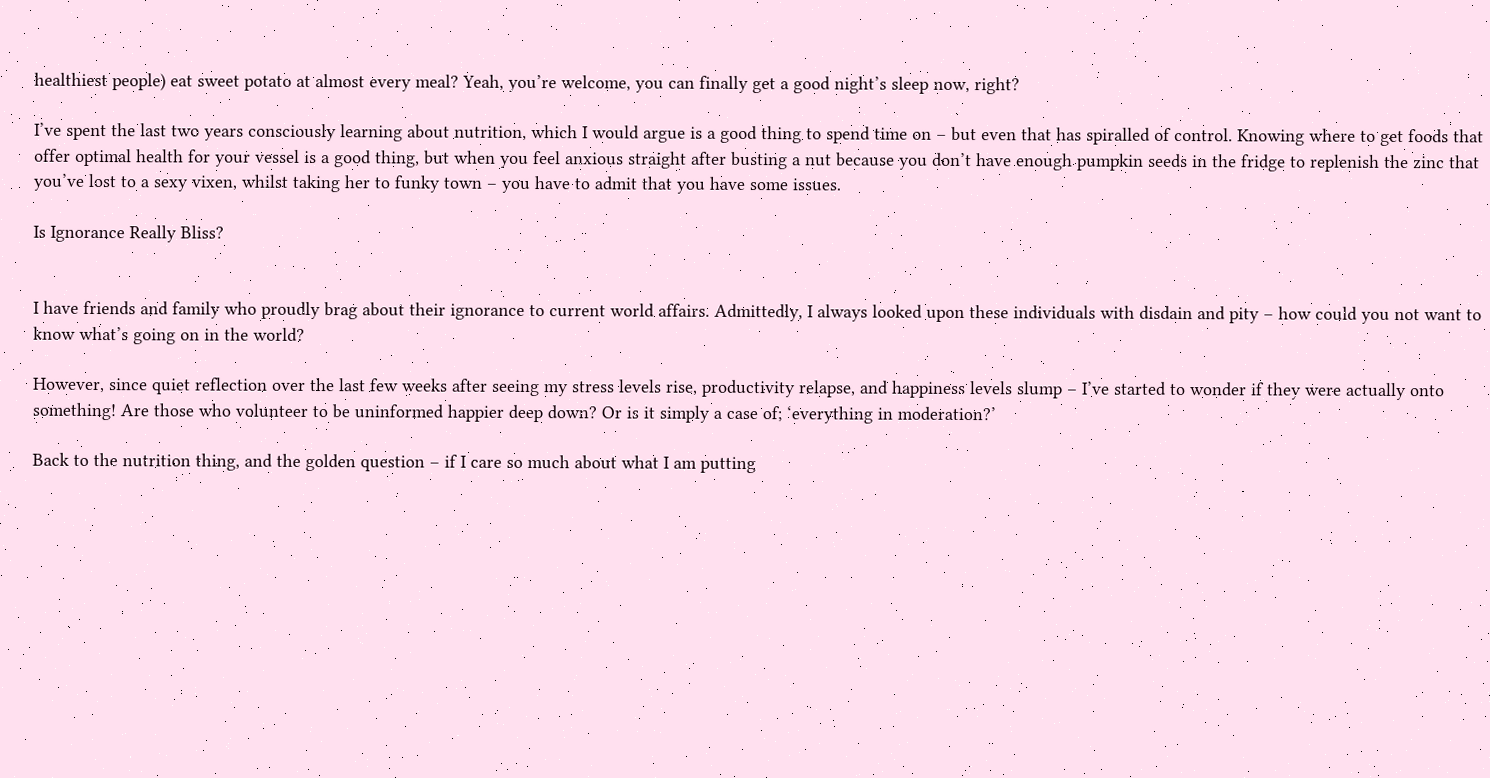healthiest people) eat sweet potato at almost every meal? Yeah, you’re welcome, you can finally get a good night’s sleep now, right?

I’ve spent the last two years consciously learning about nutrition, which I would argue is a good thing to spend time on – but even that has spiralled of control. Knowing where to get foods that offer optimal health for your vessel is a good thing, but when you feel anxious straight after busting a nut because you don’t have enough pumpkin seeds in the fridge to replenish the zinc that you’ve lost to a sexy vixen, whilst taking her to funky town – you have to admit that you have some issues.

Is Ignorance Really Bliss?


I have friends and family who proudly brag about their ignorance to current world affairs. Admittedly, I always looked upon these individuals with disdain and pity – how could you not want to know what’s going on in the world?

However, since quiet reflection over the last few weeks after seeing my stress levels rise, productivity relapse, and happiness levels slump – I’ve started to wonder if they were actually onto something! Are those who volunteer to be uninformed happier deep down? Or is it simply a case of; ‘everything in moderation?’

Back to the nutrition thing, and the golden question – if I care so much about what I am putting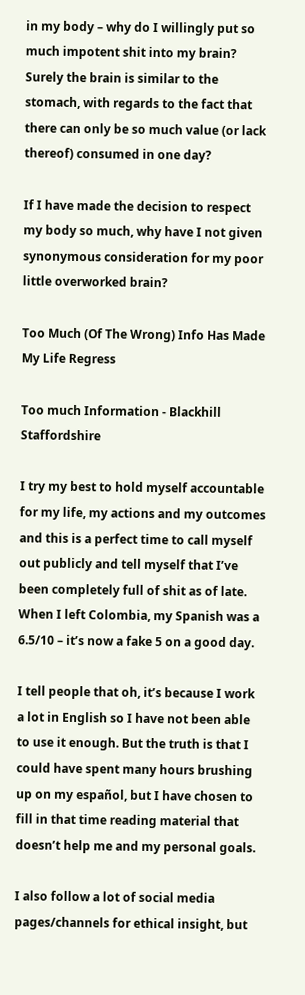in my body – why do I willingly put so much impotent shit into my brain? Surely the brain is similar to the stomach, with regards to the fact that there can only be so much value (or lack thereof) consumed in one day?

If I have made the decision to respect my body so much, why have I not given synonymous consideration for my poor little overworked brain?

Too Much (Of The Wrong) Info Has Made My Life Regress

Too much Information - Blackhill Staffordshire

I try my best to hold myself accountable for my life, my actions and my outcomes and this is a perfect time to call myself out publicly and tell myself that I’ve been completely full of shit as of late. When I left Colombia, my Spanish was a 6.5/10 – it’s now a fake 5 on a good day.

I tell people that oh, it’s because I work a lot in English so I have not been able to use it enough. But the truth is that I could have spent many hours brushing up on my español, but I have chosen to fill in that time reading material that doesn’t help me and my personal goals.

I also follow a lot of social media pages/channels for ethical insight, but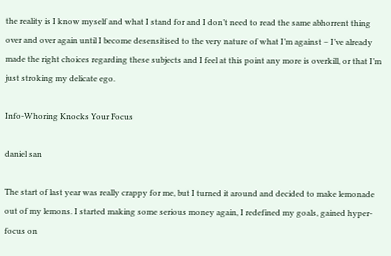the reality is I know myself and what I stand for and I don’t need to read the same abhorrent thing over and over again until I become desensitised to the very nature of what I’m against – I’ve already made the right choices regarding these subjects and I feel at this point any more is overkill, or that I’m just stroking my delicate ego.

Info-Whoring Knocks Your Focus

daniel san

The start of last year was really crappy for me, but I turned it around and decided to make lemonade out of my lemons. I started making some serious money again, I redefined my goals, gained hyper-focus on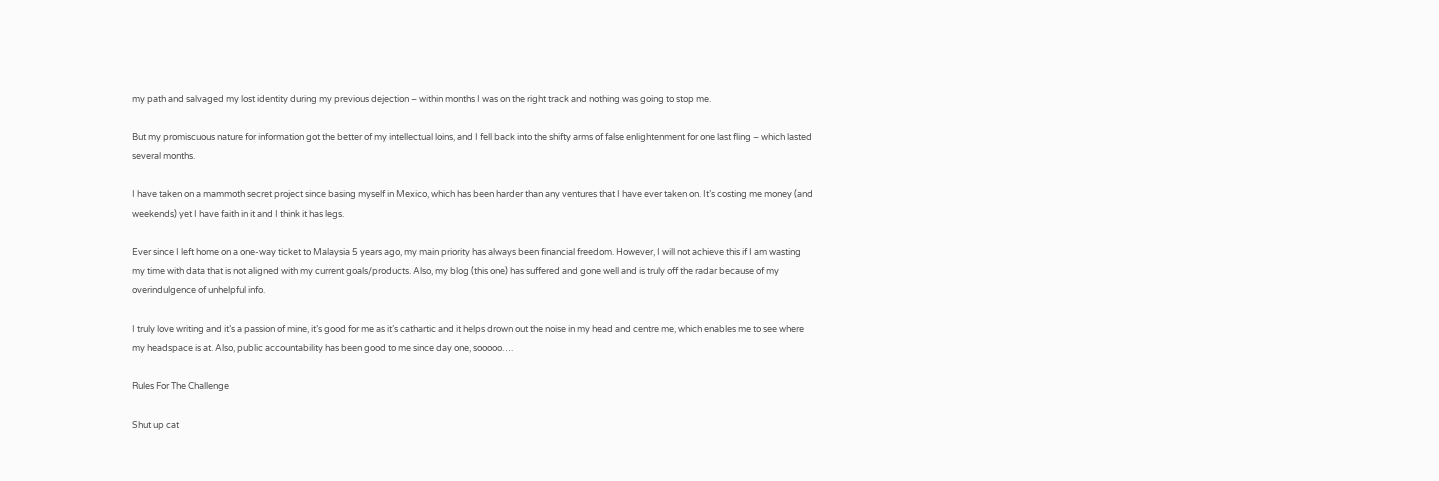my path and salvaged my lost identity during my previous dejection – within months I was on the right track and nothing was going to stop me.

But my promiscuous nature for information got the better of my intellectual loins, and I fell back into the shifty arms of false enlightenment for one last fling – which lasted several months.

I have taken on a mammoth secret project since basing myself in Mexico, which has been harder than any ventures that I have ever taken on. It’s costing me money (and weekends) yet I have faith in it and I think it has legs.

Ever since I left home on a one-way ticket to Malaysia 5 years ago, my main priority has always been financial freedom. However, I will not achieve this if I am wasting my time with data that is not aligned with my current goals/products. Also, my blog (this one) has suffered and gone well and is truly off the radar because of my overindulgence of unhelpful info.

I truly love writing and it’s a passion of mine, it’s good for me as it’s cathartic and it helps drown out the noise in my head and centre me, which enables me to see where my headspace is at. Also, public accountability has been good to me since day one, sooooo….

Rules For The Challenge

Shut up cat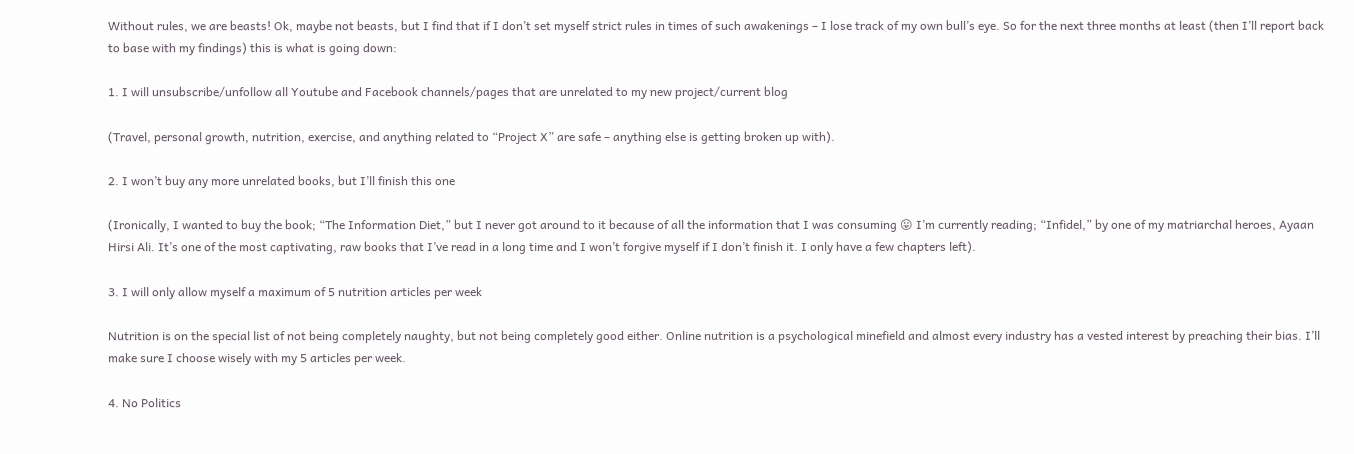Without rules, we are beasts! Ok, maybe not beasts, but I find that if I don’t set myself strict rules in times of such awakenings – I lose track of my own bull’s eye. So for the next three months at least (then I’ll report back to base with my findings) this is what is going down:

1. I will unsubscribe/unfollow all Youtube and Facebook channels/pages that are unrelated to my new project/current blog

(Travel, personal growth, nutrition, exercise, and anything related to “Project X” are safe – anything else is getting broken up with).

2. I won’t buy any more unrelated books, but I’ll finish this one

(Ironically, I wanted to buy the book; “The Information Diet,” but I never got around to it because of all the information that I was consuming 😛 I’m currently reading; “Infidel,” by one of my matriarchal heroes, Ayaan Hirsi Ali. It’s one of the most captivating, raw books that I’ve read in a long time and I won’t forgive myself if I don’t finish it. I only have a few chapters left).

3. I will only allow myself a maximum of 5 nutrition articles per week

Nutrition is on the special list of not being completely naughty, but not being completely good either. Online nutrition is a psychological minefield and almost every industry has a vested interest by preaching their bias. I’ll make sure I choose wisely with my 5 articles per week.

4. No Politics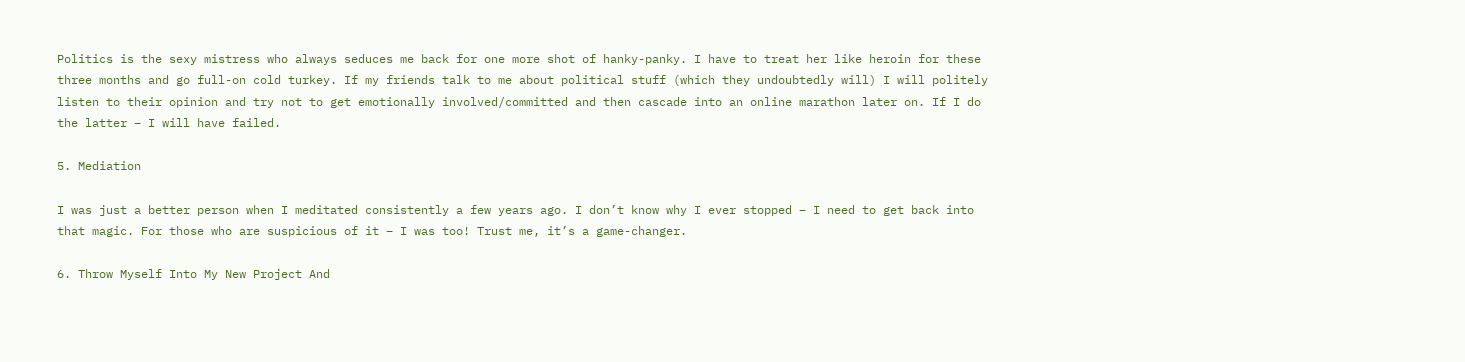Politics is the sexy mistress who always seduces me back for one more shot of hanky-panky. I have to treat her like heroin for these three months and go full-on cold turkey. If my friends talk to me about political stuff (which they undoubtedly will) I will politely listen to their opinion and try not to get emotionally involved/committed and then cascade into an online marathon later on. If I do the latter – I will have failed.

5. Mediation

I was just a better person when I meditated consistently a few years ago. I don’t know why I ever stopped – I need to get back into that magic. For those who are suspicious of it – I was too! Trust me, it’s a game-changer.

6. Throw Myself Into My New Project And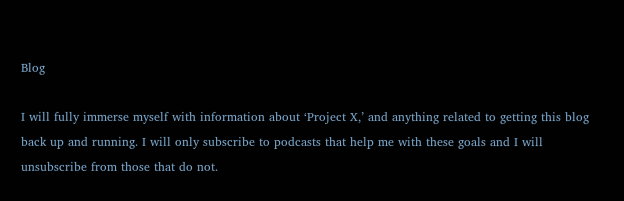Blog

I will fully immerse myself with information about ‘Project X,’ and anything related to getting this blog back up and running. I will only subscribe to podcasts that help me with these goals and I will unsubscribe from those that do not.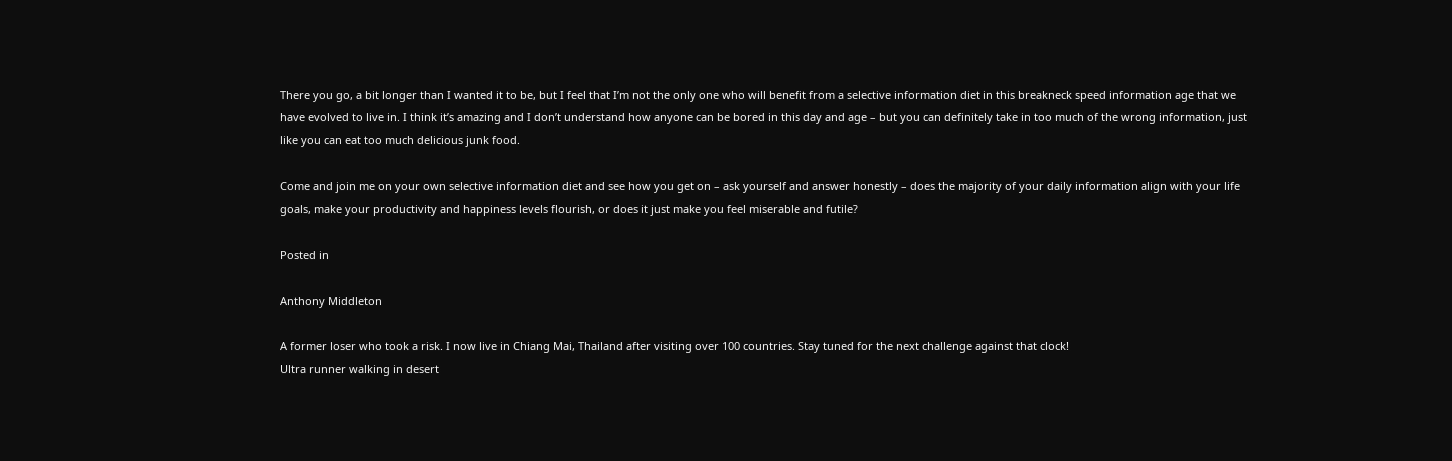There you go, a bit longer than I wanted it to be, but I feel that I’m not the only one who will benefit from a selective information diet in this breakneck speed information age that we have evolved to live in. I think it’s amazing and I don’t understand how anyone can be bored in this day and age – but you can definitely take in too much of the wrong information, just like you can eat too much delicious junk food.

Come and join me on your own selective information diet and see how you get on – ask yourself and answer honestly – does the majority of your daily information align with your life goals, make your productivity and happiness levels flourish, or does it just make you feel miserable and futile?

Posted in

Anthony Middleton

A former loser who took a risk. I now live in Chiang Mai, Thailand after visiting over 100 countries. Stay tuned for the next challenge against that clock!
Ultra runner walking in desert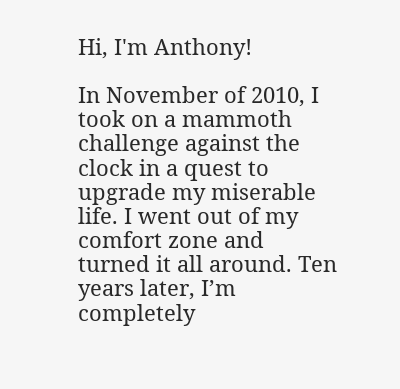Hi, I'm Anthony!

In November of 2010, I took on a mammoth challenge against the clock in a quest to upgrade my miserable life. I went out of my comfort zone and turned it all around. Ten years later, I’m completely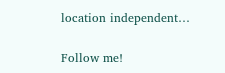location independent…

Follow me!